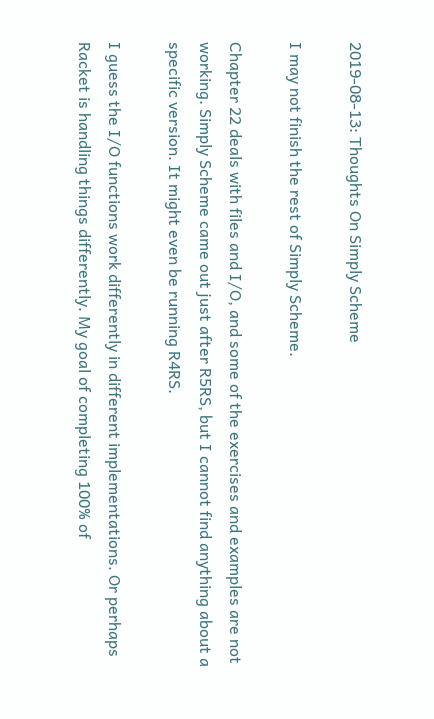2019-08-13: Thoughts On Simply Scheme

I may not finish the rest of Simply Scheme.

Chapter 22 deals with files and I/O, and some of the exercises and examples are not working. Simply Scheme came out just after R5RS, but I cannot find anything about a specific version. It might even be running R4RS.

I guess the I/O functions work differently in different implementations. Or perhaps Racket is handling things differently. My goal of completing 100% of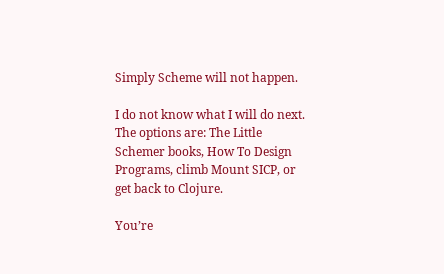Simply Scheme will not happen.

I do not know what I will do next. The options are: The Little Schemer books, How To Design Programs, climb Mount SICP, or get back to Clojure.

You’re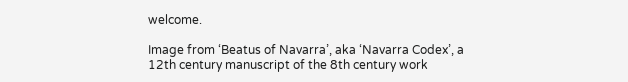welcome.

Image from ‘Beatus of Navarra’, aka ‘Navarra Codex’, a 12th century manuscript of the 8th century work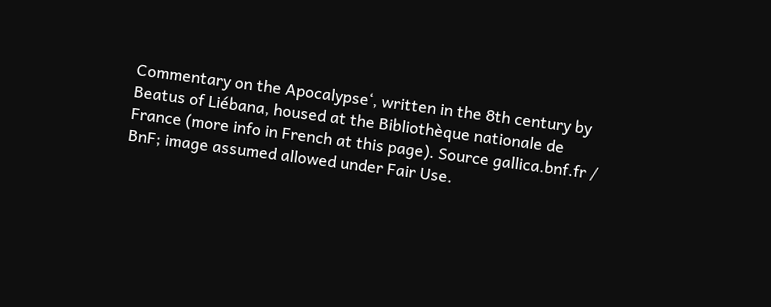Commentary on the Apocalypse‘, written in the 8th century by Beatus of Liébana, housed at the Bibliothèque nationale de France (more info in French at this page). Source gallica.bnf.fr / BnF; image assumed allowed under Fair Use.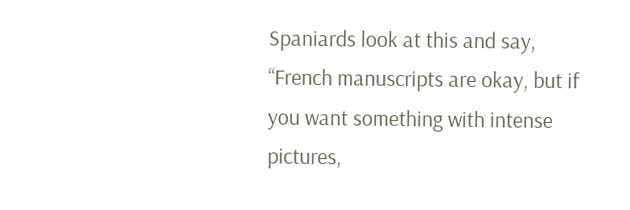Spaniards look at this and say, “French manuscripts are okay, but if you want something with intense pictures,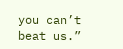you can’t beat us.”